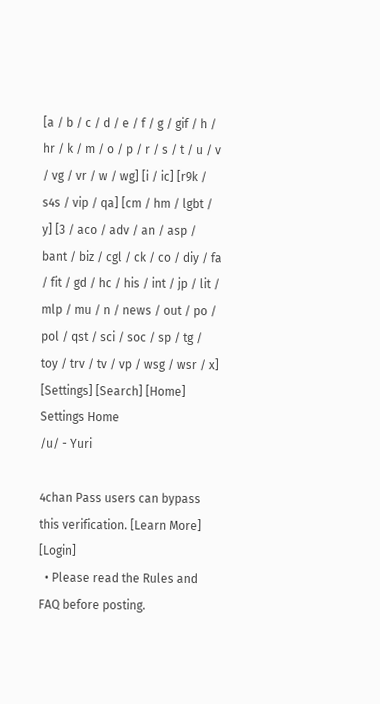[a / b / c / d / e / f / g / gif / h / hr / k / m / o / p / r / s / t / u / v / vg / vr / w / wg] [i / ic] [r9k / s4s / vip / qa] [cm / hm / lgbt / y] [3 / aco / adv / an / asp / bant / biz / cgl / ck / co / diy / fa / fit / gd / hc / his / int / jp / lit / mlp / mu / n / news / out / po / pol / qst / sci / soc / sp / tg / toy / trv / tv / vp / wsg / wsr / x] [Settings] [Search] [Home]
Settings Home
/u/ - Yuri

4chan Pass users can bypass this verification. [Learn More] [Login]
  • Please read the Rules and FAQ before posting.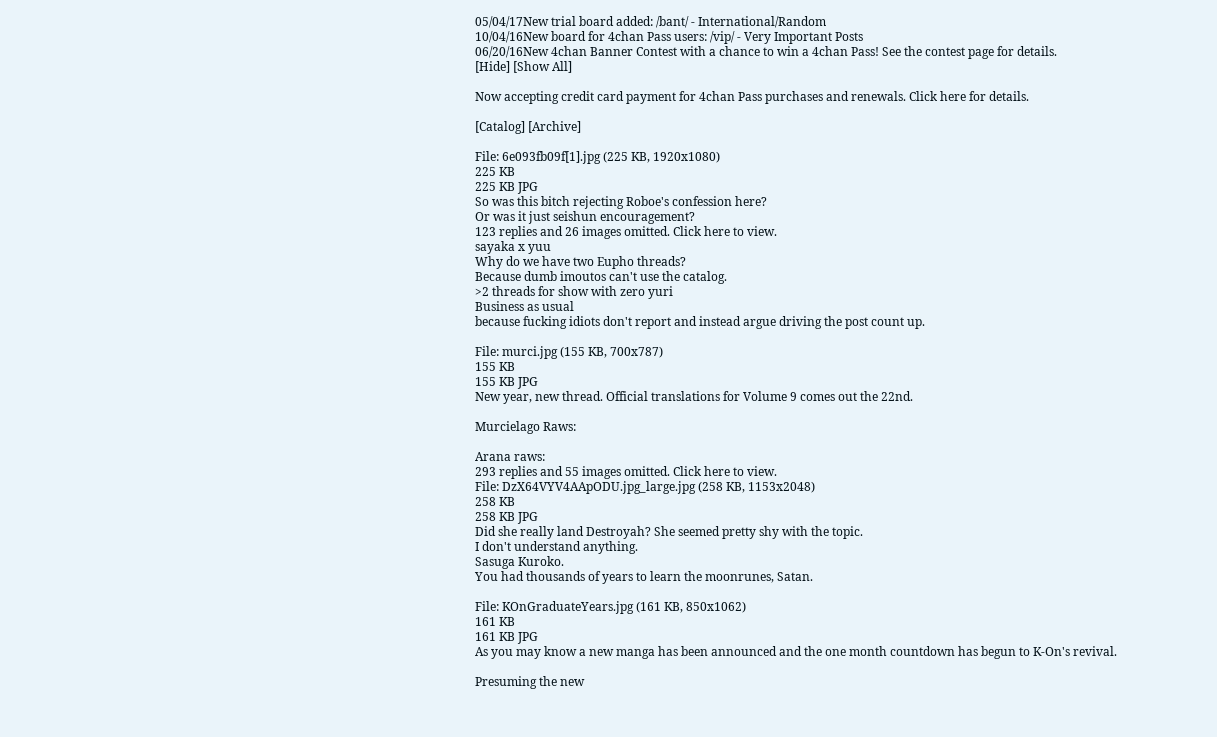05/04/17New trial board added: /bant/ - International/Random
10/04/16New board for 4chan Pass users: /vip/ - Very Important Posts
06/20/16New 4chan Banner Contest with a chance to win a 4chan Pass! See the contest page for details.
[Hide] [Show All]

Now accepting credit card payment for 4chan Pass purchases and renewals. Click here for details.

[Catalog] [Archive]

File: 6e093fb09f[1].jpg (225 KB, 1920x1080)
225 KB
225 KB JPG
So was this bitch rejecting Roboe's confession here?
Or was it just seishun encouragement?
123 replies and 26 images omitted. Click here to view.
sayaka x yuu
Why do we have two Eupho threads?
Because dumb imoutos can't use the catalog.
>2 threads for show with zero yuri
Business as usual
because fucking idiots don't report and instead argue driving the post count up.

File: murci.jpg (155 KB, 700x787)
155 KB
155 KB JPG
New year, new thread. Official translations for Volume 9 comes out the 22nd.

Murcielago Raws:

Arana raws:
293 replies and 55 images omitted. Click here to view.
File: DzX64VYV4AApODU.jpg_large.jpg (258 KB, 1153x2048)
258 KB
258 KB JPG
Did she really land Destroyah? She seemed pretty shy with the topic.
I don't understand anything.
Sasuga Kuroko.
You had thousands of years to learn the moonrunes, Satan.

File: KOnGraduateYears.jpg (161 KB, 850x1062)
161 KB
161 KB JPG
As you may know a new manga has been announced and the one month countdown has begun to K-On's revival.

Presuming the new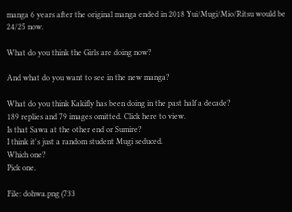manga 6 years after the original manga ended in 2018 Yui/Mugi/Mio/Ritsu would be 24/25 now.

What do you think the Girls are doing now?

And what do you want to see in the new manga?

What do you think Kakifly has been doing in the past half a decade?
189 replies and 79 images omitted. Click here to view.
Is that Sawa at the other end or Sumire?
I think it's just a random student Mugi seduced.
Which one?
Pick one.

File: dohwa.png (733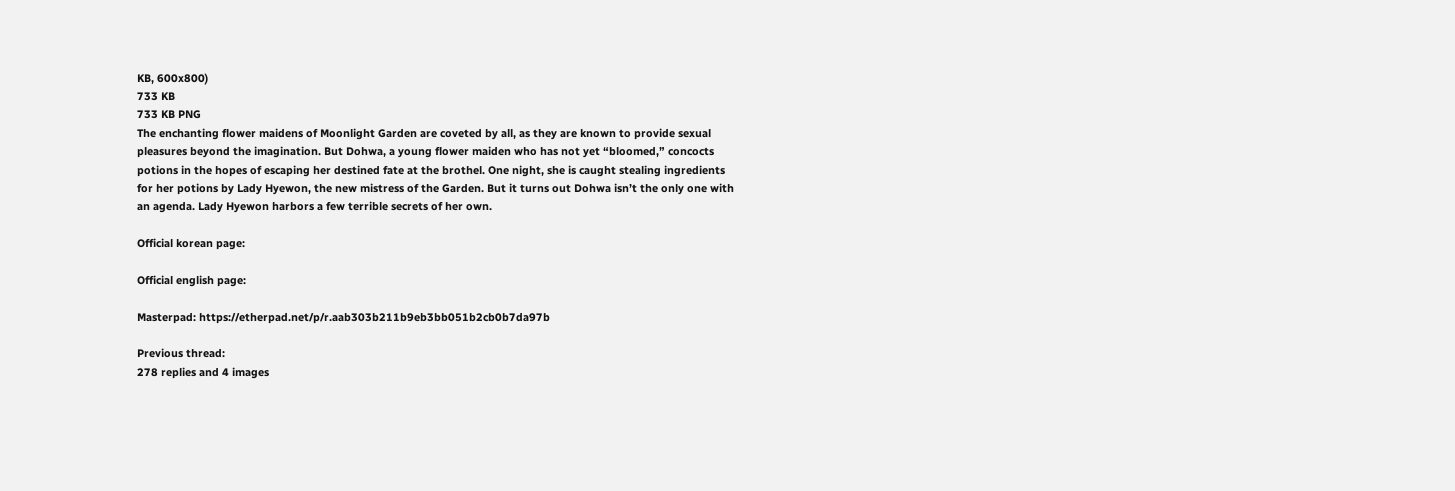KB, 600x800)
733 KB
733 KB PNG
The enchanting flower maidens of Moonlight Garden are coveted by all, as they are known to provide sexual pleasures beyond the imagination. But Dohwa, a young flower maiden who has not yet “bloomed,” concocts potions in the hopes of escaping her destined fate at the brothel. One night, she is caught stealing ingredients for her potions by Lady Hyewon, the new mistress of the Garden. But it turns out Dohwa isn’t the only one with an agenda. Lady Hyewon harbors a few terrible secrets of her own.

Official korean page:

Official english page:

Masterpad: https://etherpad.net/p/r.aab303b211b9eb3bb051b2cb0b7da97b

Previous thread:
278 replies and 4 images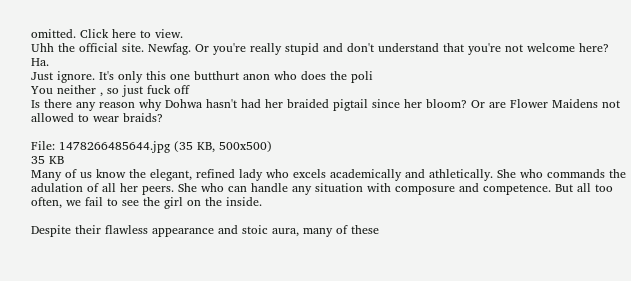omitted. Click here to view.
Uhh the official site. Newfag. Or you're really stupid and don't understand that you're not welcome here? Ha.
Just ignore. It's only this one butthurt anon who does the poli
You neither , so just fuck off
Is there any reason why Dohwa hasn't had her braided pigtail since her bloom? Or are Flower Maidens not allowed to wear braids?

File: 1478266485644.jpg (35 KB, 500x500)
35 KB
Many of us know the elegant, refined lady who excels academically and athletically. She who commands the adulation of all her peers. She who can handle any situation with composure and competence. But all too often, we fail to see the girl on the inside.

Despite their flawless appearance and stoic aura, many of these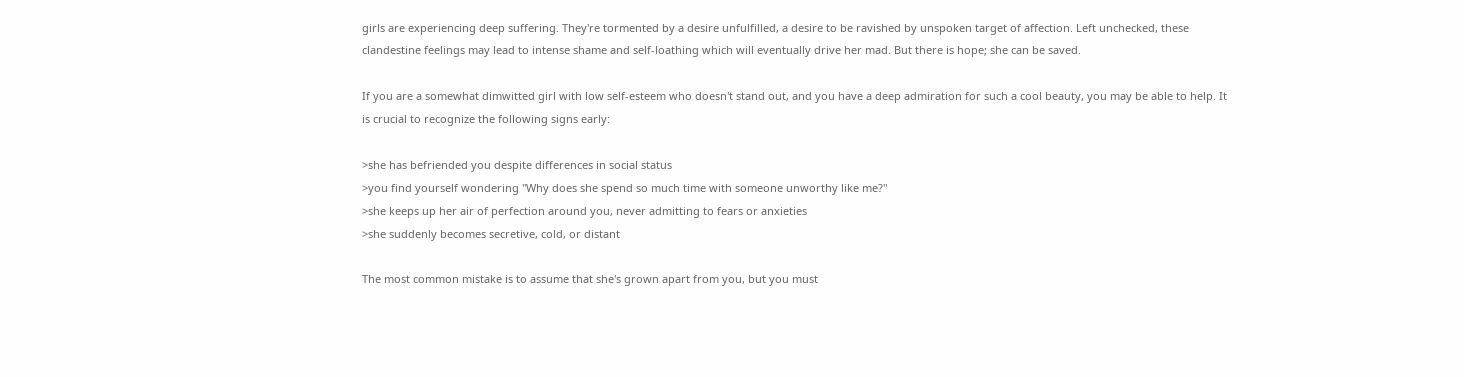girls are experiencing deep suffering. They're tormented by a desire unfulfilled, a desire to be ravished by unspoken target of affection. Left unchecked, these clandestine feelings may lead to intense shame and self-loathing which will eventually drive her mad. But there is hope; she can be saved.

If you are a somewhat dimwitted girl with low self-esteem who doesn't stand out, and you have a deep admiration for such a cool beauty, you may be able to help. It is crucial to recognize the following signs early:

>she has befriended you despite differences in social status
>you find yourself wondering "Why does she spend so much time with someone unworthy like me?"
>she keeps up her air of perfection around you, never admitting to fears or anxieties
>she suddenly becomes secretive, cold, or distant

The most common mistake is to assume that she's grown apart from you, but you must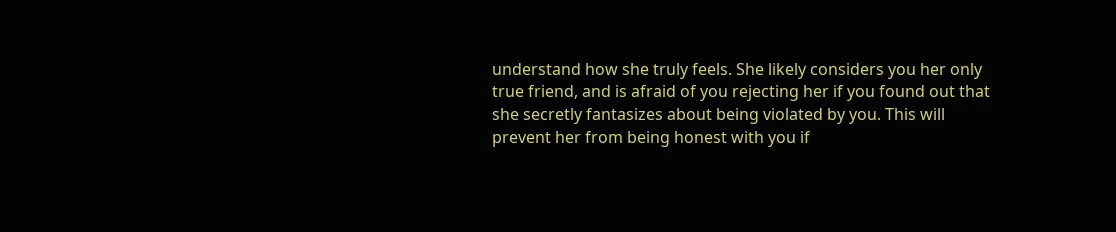understand how she truly feels. She likely considers you her only true friend, and is afraid of you rejecting her if you found out that she secretly fantasizes about being violated by you. This will prevent her from being honest with you if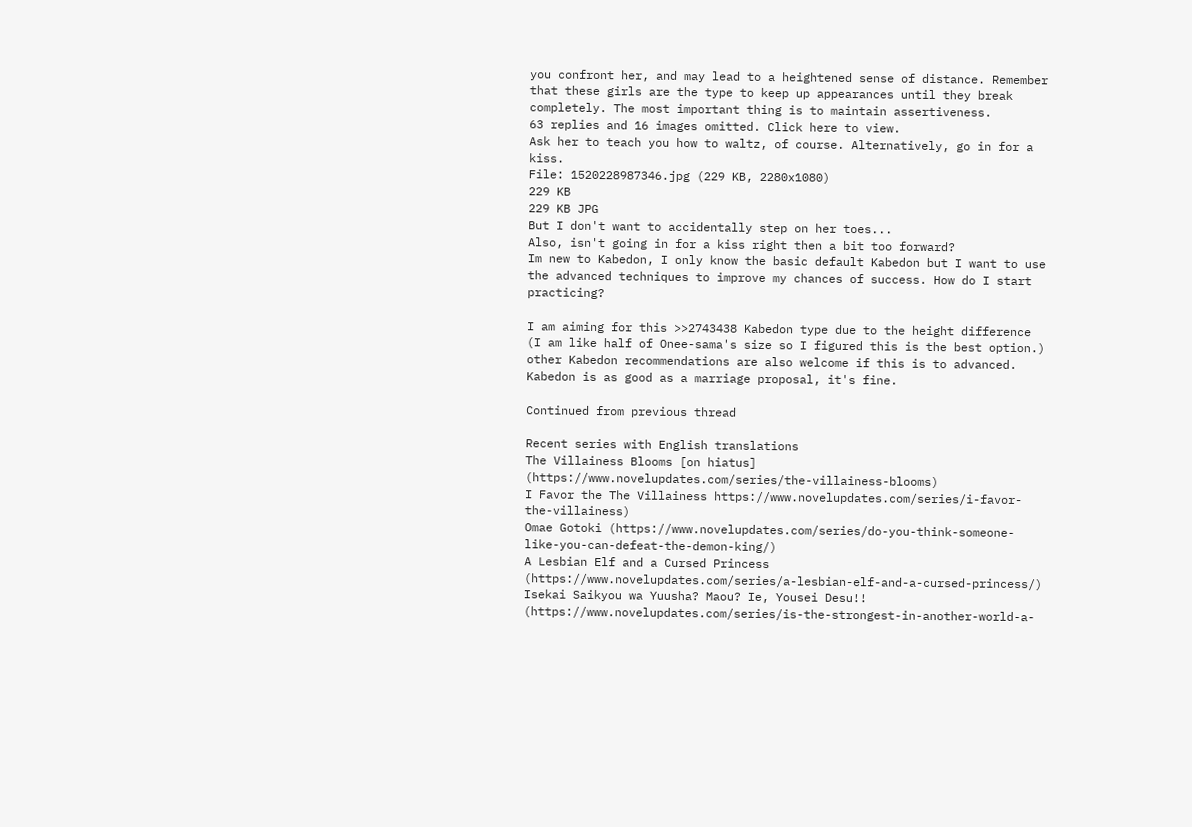you confront her, and may lead to a heightened sense of distance. Remember that these girls are the type to keep up appearances until they break completely. The most important thing is to maintain assertiveness.
63 replies and 16 images omitted. Click here to view.
Ask her to teach you how to waltz, of course. Alternatively, go in for a kiss.
File: 1520228987346.jpg (229 KB, 2280x1080)
229 KB
229 KB JPG
But I don't want to accidentally step on her toes...
Also, isn't going in for a kiss right then a bit too forward?
Im new to Kabedon, I only know the basic default Kabedon but I want to use the advanced techniques to improve my chances of success. How do I start practicing?

I am aiming for this >>2743438 Kabedon type due to the height difference (I am like half of Onee-sama's size so I figured this is the best option.) other Kabedon recommendations are also welcome if this is to advanced.
Kabedon is as good as a marriage proposal, it's fine.

Continued from previous thread

Recent series with English translations
The Villainess Blooms [on hiatus] (https://www.novelupdates.com/series/the-villainess-blooms)
I Favor the The Villainess https://www.novelupdates.com/series/i-favor-the-villainess)
Omae Gotoki (https://www.novelupdates.com/series/do-you-think-someone-like-you-can-defeat-the-demon-king/)
A Lesbian Elf and a Cursed Princess (https://www.novelupdates.com/series/a-lesbian-elf-and-a-cursed-princess/)
Isekai Saikyou wa Yuusha? Maou? Ie, Yousei Desu!! (https://www.novelupdates.com/series/is-the-strongest-in-another-world-a-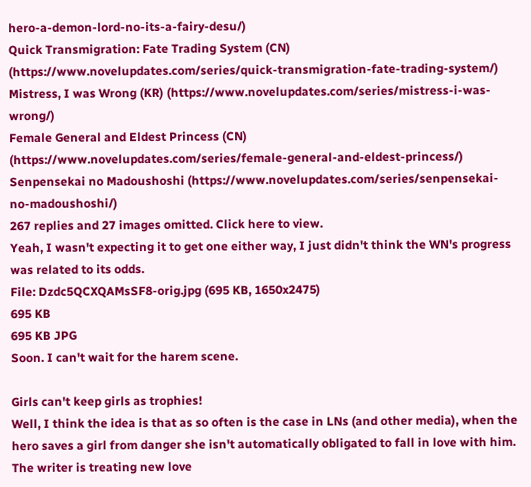hero-a-demon-lord-no-its-a-fairy-desu/)
Quick Transmigration: Fate Trading System (CN) (https://www.novelupdates.com/series/quick-transmigration-fate-trading-system/)
Mistress, I was Wrong (KR) (https://www.novelupdates.com/series/mistress-i-was-wrong/)
Female General and Eldest Princess (CN) (https://www.novelupdates.com/series/female-general-and-eldest-princess/)
Senpensekai no Madoushoshi (https://www.novelupdates.com/series/senpensekai-no-madoushoshi/)
267 replies and 27 images omitted. Click here to view.
Yeah, I wasn't expecting it to get one either way, I just didn't think the WN's progress was related to its odds.
File: Dzdc5QCXQAMsSF8-orig.jpg (695 KB, 1650x2475)
695 KB
695 KB JPG
Soon. I can't wait for the harem scene.

Girls can't keep girls as trophies!
Well, I think the idea is that as so often is the case in LNs (and other media), when the hero saves a girl from danger she isn't automatically obligated to fall in love with him. The writer is treating new love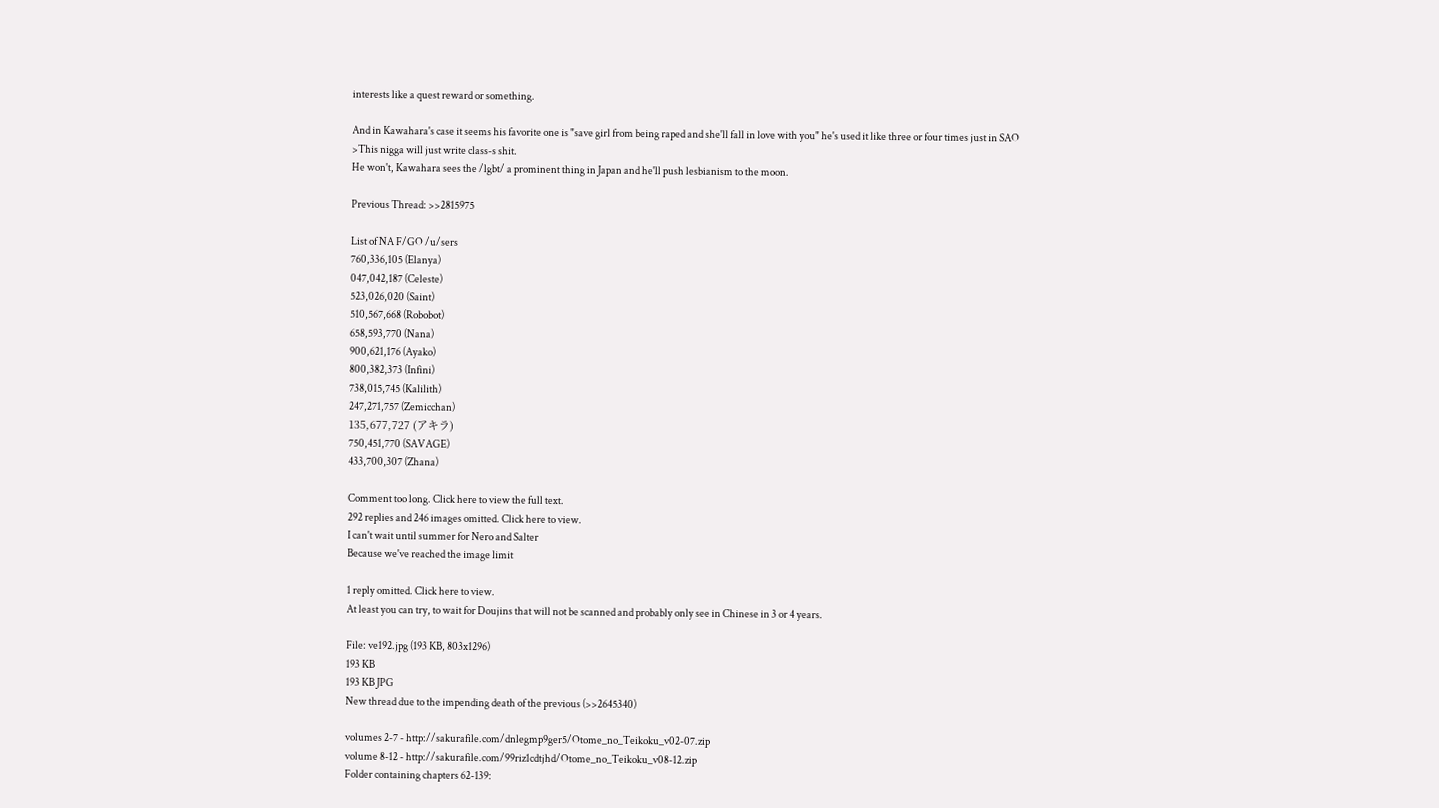interests like a quest reward or something.

And in Kawahara's case it seems his favorite one is "save girl from being raped and she'll fall in love with you" he's used it like three or four times just in SAO
>This nigga will just write class-s shit.
He won't, Kawahara sees the /lgbt/ a prominent thing in Japan and he'll push lesbianism to the moon.

Previous Thread: >>2815975

List of NA F/GO /u/sers
760,336,105 (Elanya)
047,042,187 (Celeste)
523,026,020 (Saint)
510,567,668 (Robobot)
658,593,770 (Nana)
900,621,176 (Ayako)
800,382,373 (Infini)
738,015,745 (Kalilith)
247,271,757 (Zemicchan)
135,677,727 (アキラ)
750,451,770 (SAVAGE)
433,700,307 (Zhana)

Comment too long. Click here to view the full text.
292 replies and 246 images omitted. Click here to view.
I can't wait until summer for Nero and Salter
Because we've reached the image limit

1 reply omitted. Click here to view.
At least you can try, to wait for Doujins that will not be scanned and probably only see in Chinese in 3 or 4 years.

File: ve192.jpg (193 KB, 803x1296)
193 KB
193 KB JPG
New thread due to the impending death of the previous (>>2645340)

volumes 2-7 - http://sakurafile.com/dnlegmp9ger5/Otome_no_Teikoku_v02-07.zip
volume 8-12 - http://sakurafile.com/99riz1cdtjhd/Otome_no_Teikoku_v08-12.zip
Folder containing chapters 62-139: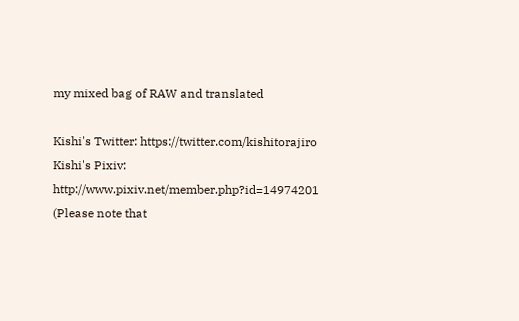my mixed bag of RAW and translated

Kishi's Twitter: https://twitter.com/kishitorajiro
Kishi's Pixiv: http://www.pixiv.net/member.php?id=14974201
(Please note that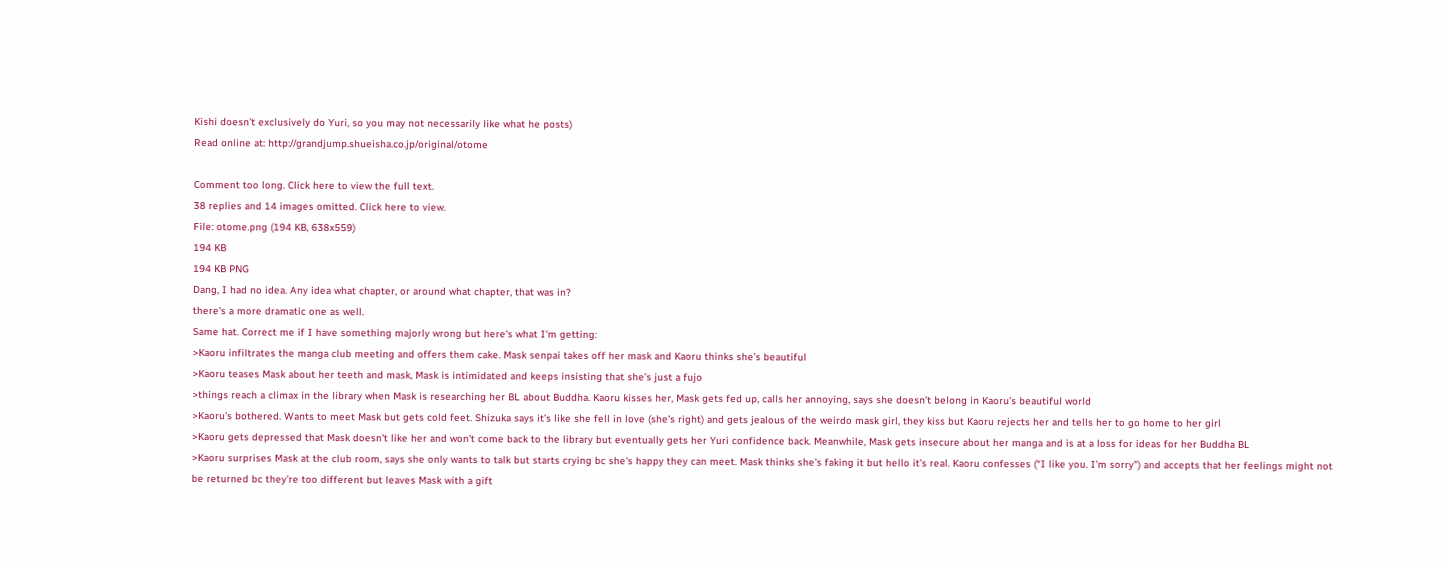Kishi doesn't exclusively do Yuri, so you may not necessarily like what he posts)
Read online at: http://grandjump.shueisha.co.jp/original/otome

Comment too long. Click here to view the full text.
38 replies and 14 images omitted. Click here to view.
File: otome.png (194 KB, 638x559)
194 KB
194 KB PNG
Dang, I had no idea. Any idea what chapter, or around what chapter, that was in?
there's a more dramatic one as well.
Same hat. Correct me if I have something majorly wrong but here's what I'm getting:
>Kaoru infiltrates the manga club meeting and offers them cake. Mask senpai takes off her mask and Kaoru thinks she’s beautiful
>Kaoru teases Mask about her teeth and mask, Mask is intimidated and keeps insisting that she’s just a fujo
>things reach a climax in the library when Mask is researching her BL about Buddha. Kaoru kisses her, Mask gets fed up, calls her annoying, says she doesn’t belong in Kaoru’s beautiful world
>Kaoru’s bothered. Wants to meet Mask but gets cold feet. Shizuka says it’s like she fell in love (she’s right) and gets jealous of the weirdo mask girl, they kiss but Kaoru rejects her and tells her to go home to her girl
>Kaoru gets depressed that Mask doesn't like her and won't come back to the library but eventually gets her Yuri confidence back. Meanwhile, Mask gets insecure about her manga and is at a loss for ideas for her Buddha BL
>Kaoru surprises Mask at the club room, says she only wants to talk but starts crying bc she's happy they can meet. Mask thinks she’s faking it but hello it’s real. Kaoru confesses (“I like you. I’m sorry”) and accepts that her feelings might not be returned bc they’re too different but leaves Mask with a gift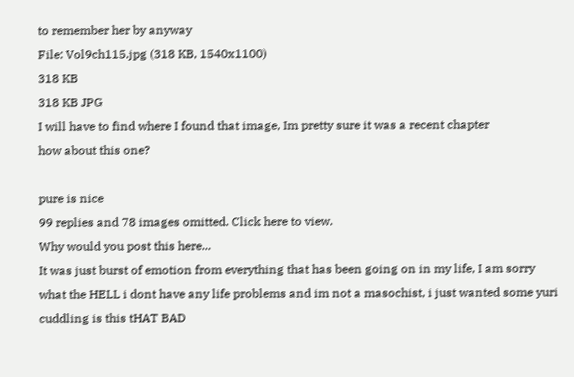to remember her by anyway
File: Vol9ch115.jpg (318 KB, 1540x1100)
318 KB
318 KB JPG
I will have to find where I found that image, Im pretty sure it was a recent chapter
how about this one?

pure is nice
99 replies and 78 images omitted. Click here to view.
Why would you post this here...
It was just burst of emotion from everything that has been going on in my life, I am sorry
what the HELL i dont have any life problems and im not a masochist, i just wanted some yuri cuddling is this tHAT BAD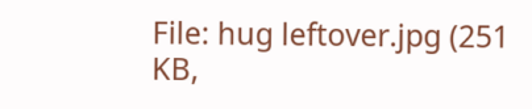File: hug leftover.jpg (251 KB,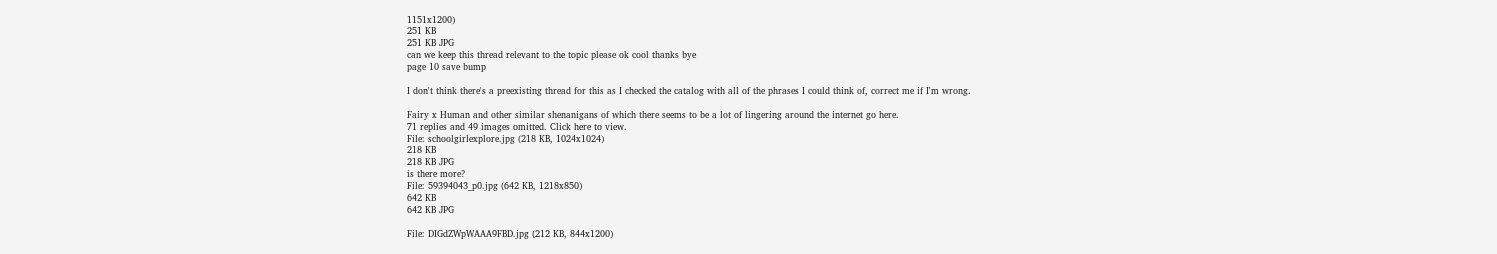1151x1200)
251 KB
251 KB JPG
can we keep this thread relevant to the topic please ok cool thanks bye
page 10 save bump

I don't think there's a preexisting thread for this as I checked the catalog with all of the phrases I could think of, correct me if I'm wrong.

Fairy x Human and other similar shenanigans of which there seems to be a lot of lingering around the internet go here.
71 replies and 49 images omitted. Click here to view.
File: schoolgirlexplore.jpg (218 KB, 1024x1024)
218 KB
218 KB JPG
is there more?
File: 59394043_p0.jpg (642 KB, 1218x850)
642 KB
642 KB JPG

File: DIGdZWpWAAA9FBD.jpg (212 KB, 844x1200)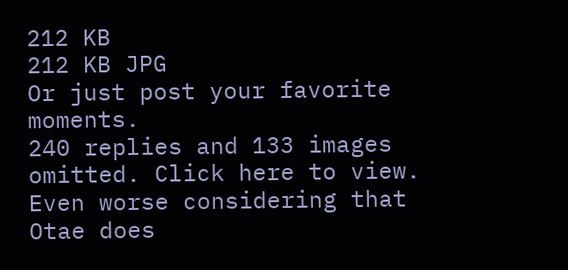212 KB
212 KB JPG
Or just post your favorite moments.
240 replies and 133 images omitted. Click here to view.
Even worse considering that Otae does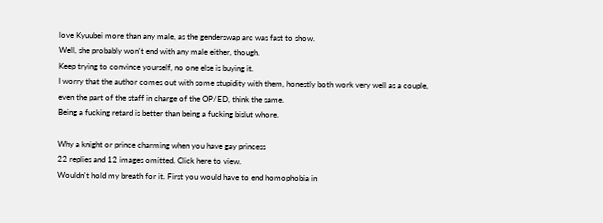love Kyuubei more than any male, as the genderswap arc was fast to show.
Well, she probably won't end with any male either, though.
Keep trying to convince yourself, no one else is buying it.
I worry that the author comes out with some stupidity with them, honestly both work very well as a couple, even the part of the staff in charge of the OP/ED, think the same.
Being a fucking retard is better than being a fucking bislut whore.

Why a knight or prince charming when you have gay princess
22 replies and 12 images omitted. Click here to view.
Wouldn't hold my breath for it. First you would have to end homophobia in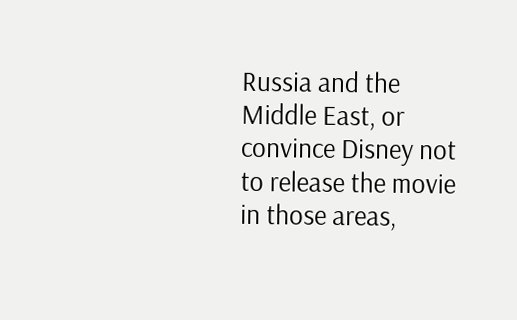Russia and the Middle East, or convince Disney not to release the movie in those areas,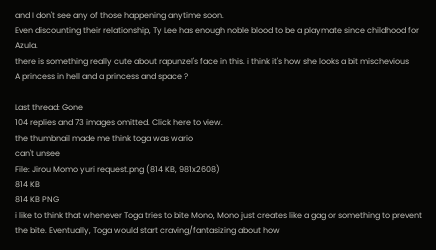and I don't see any of those happening anytime soon.
Even discounting their relationship, Ty Lee has enough noble blood to be a playmate since childhood for Azula.
there is something really cute about rapunzel's face in this. i think it's how she looks a bit mischevious
A princess in hell and a princess and space ?

Last thread: Gone
104 replies and 73 images omitted. Click here to view.
the thumbnail made me think toga was wario
can't unsee
File: Jirou Momo yuri request.png (814 KB, 981x2608)
814 KB
814 KB PNG
i like to think that whenever Toga tries to bite Mono, Mono just creates like a gag or something to prevent the bite. Eventually, Toga would start craving/fantasizing about how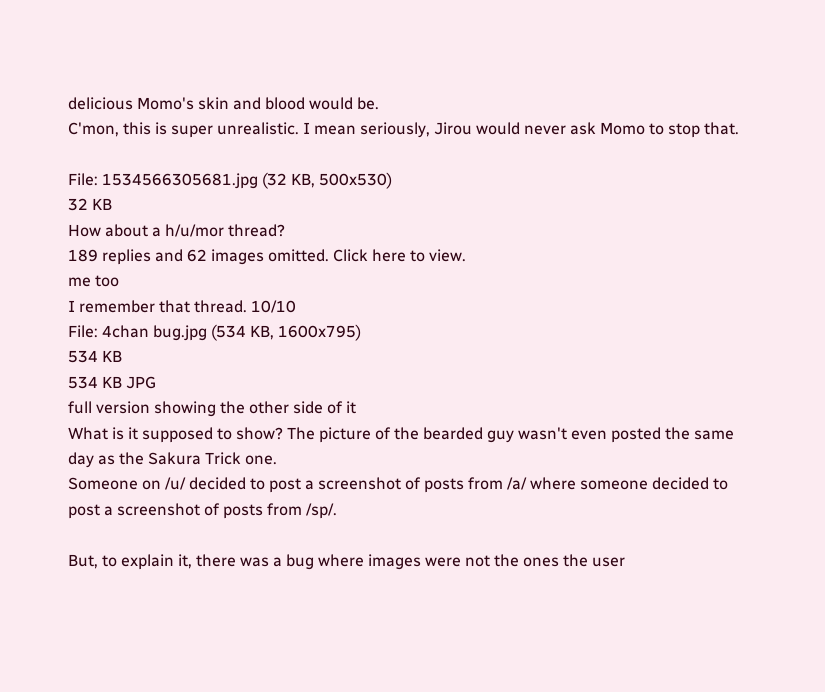delicious Momo's skin and blood would be.
C'mon, this is super unrealistic. I mean seriously, Jirou would never ask Momo to stop that.

File: 1534566305681.jpg (32 KB, 500x530)
32 KB
How about a h/u/mor thread?
189 replies and 62 images omitted. Click here to view.
me too
I remember that thread. 10/10
File: 4chan bug.jpg (534 KB, 1600x795)
534 KB
534 KB JPG
full version showing the other side of it
What is it supposed to show? The picture of the bearded guy wasn't even posted the same day as the Sakura Trick one.
Someone on /u/ decided to post a screenshot of posts from /a/ where someone decided to post a screenshot of posts from /sp/.

But, to explain it, there was a bug where images were not the ones the user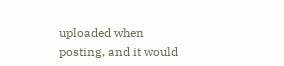uploaded when posting, and it would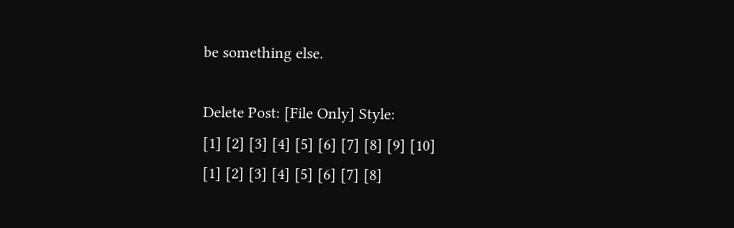be something else.

Delete Post: [File Only] Style:
[1] [2] [3] [4] [5] [6] [7] [8] [9] [10]
[1] [2] [3] [4] [5] [6] [7] [8]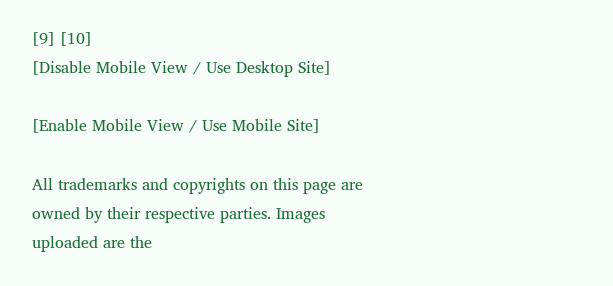[9] [10]
[Disable Mobile View / Use Desktop Site]

[Enable Mobile View / Use Mobile Site]

All trademarks and copyrights on this page are owned by their respective parties. Images uploaded are the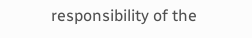responsibility of the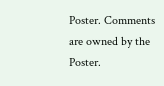Poster. Comments are owned by the Poster.